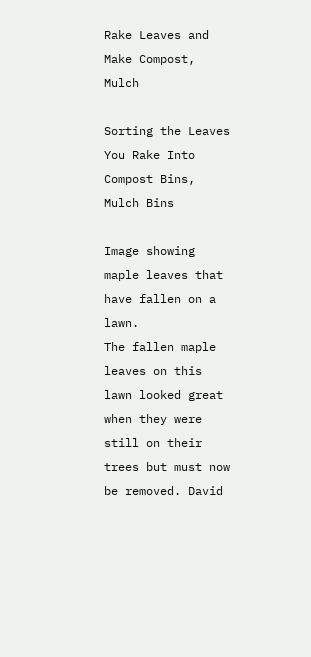Rake Leaves and Make Compost, Mulch

Sorting the Leaves You Rake Into Compost Bins, Mulch Bins

Image showing maple leaves that have fallen on a lawn.
The fallen maple leaves on this lawn looked great when they were still on their trees but must now be removed. David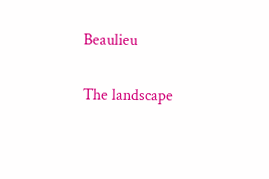Beaulieu

The landscape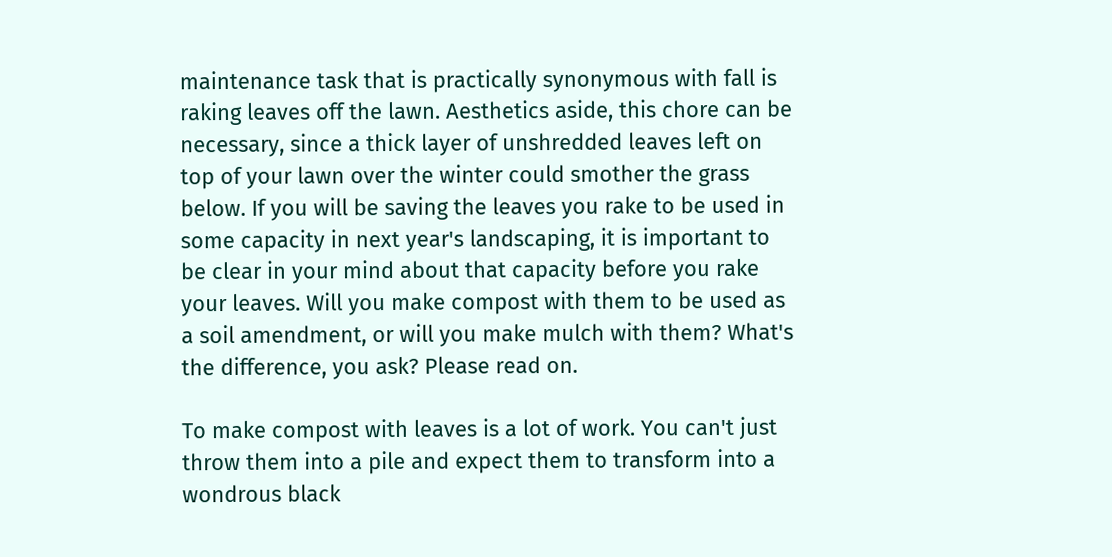maintenance task that is practically synonymous with fall is raking leaves off the lawn. Aesthetics aside, this chore can be necessary, since a thick layer of unshredded leaves left on top of your lawn over the winter could smother the grass below. If you will be saving the leaves you rake to be used in some capacity in next year's landscaping, it is important to be clear in your mind about that capacity before you rake your leaves. Will you make compost with them to be used as a soil amendment, or will you make mulch with them? What's the difference, you ask? Please read on.

To make compost with leaves is a lot of work. You can't just throw them into a pile and expect them to transform into a wondrous black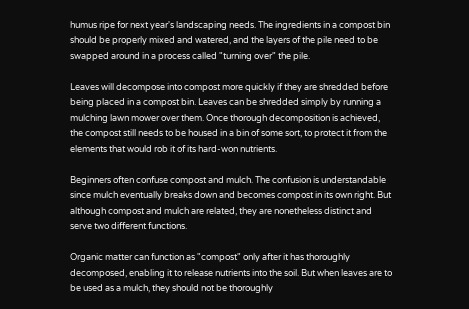humus ripe for next year's landscaping needs. The ingredients in a compost bin should be properly mixed and watered, and the layers of the pile need to be swapped around in a process called "turning over" the pile.

Leaves will decompose into compost more quickly if they are shredded before being placed in a compost bin. Leaves can be shredded simply by running a mulching lawn mower over them. Once thorough decomposition is achieved, the compost still needs to be housed in a bin of some sort, to protect it from the elements that would rob it of its hard-won nutrients.

Beginners often confuse compost and mulch. The confusion is understandable since mulch eventually breaks down and becomes compost in its own right. But although compost and mulch are related, they are nonetheless distinct and serve two different functions.

Organic matter can function as "compost" only after it has thoroughly decomposed, enabling it to release nutrients into the soil. But when leaves are to be used as a mulch, they should not be thoroughly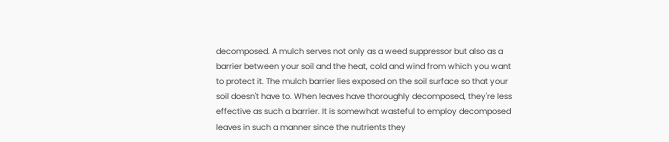decomposed. A mulch serves not only as a weed suppressor but also as a barrier between your soil and the heat, cold and wind from which you want to protect it. The mulch barrier lies exposed on the soil surface so that your soil doesn't have to. When leaves have thoroughly decomposed, they're less effective as such a barrier. It is somewhat wasteful to employ decomposed leaves in such a manner since the nutrients they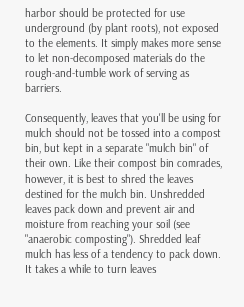harbor should be protected for use underground (by plant roots), not exposed to the elements. It simply makes more sense to let non-decomposed materials do the rough-and-tumble work of serving as barriers.

Consequently, leaves that you'll be using for mulch should not be tossed into a compost bin, but kept in a separate "mulch bin" of their own. Like their compost bin comrades, however, it is best to shred the leaves destined for the mulch bin. Unshredded leaves pack down and prevent air and moisture from reaching your soil (see "anaerobic composting"). Shredded leaf mulch has less of a tendency to pack down. It takes a while to turn leaves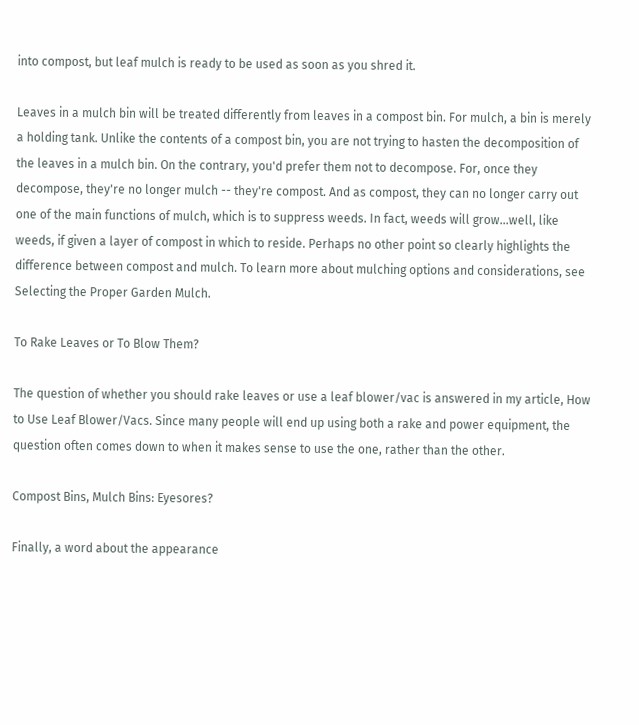into compost, but leaf mulch is ready to be used as soon as you shred it.

Leaves in a mulch bin will be treated differently from leaves in a compost bin. For mulch, a bin is merely a holding tank. Unlike the contents of a compost bin, you are not trying to hasten the decomposition of the leaves in a mulch bin. On the contrary, you'd prefer them not to decompose. For, once they decompose, they're no longer mulch -- they're compost. And as compost, they can no longer carry out one of the main functions of mulch, which is to suppress weeds. In fact, weeds will grow...well, like weeds, if given a layer of compost in which to reside. Perhaps no other point so clearly highlights the difference between compost and mulch. To learn more about mulching options and considerations, see Selecting the Proper Garden Mulch.

To Rake Leaves or To Blow Them?

The question of whether you should rake leaves or use a leaf blower/vac is answered in my article, How to Use Leaf Blower/Vacs. Since many people will end up using both a rake and power equipment, the question often comes down to when it makes sense to use the one, rather than the other.

Compost Bins, Mulch Bins: Eyesores?

Finally, a word about the appearance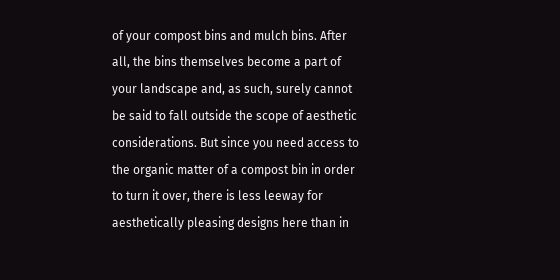of your compost bins and mulch bins. After all, the bins themselves become a part of your landscape and, as such, surely cannot be said to fall outside the scope of aesthetic considerations. But since you need access to the organic matter of a compost bin in order to turn it over, there is less leeway for aesthetically pleasing designs here than in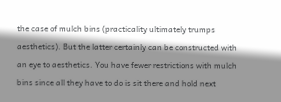the case of mulch bins (practicality ultimately trumps aesthetics). But the latter certainly can be constructed with an eye to aesthetics. You have fewer restrictions with mulch bins since all they have to do is sit there and hold next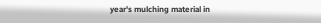year's mulching material in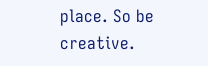place. So be creative.